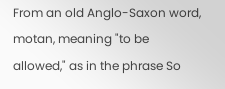From an old Anglo-Saxon word, motan, meaning "to be allowed," as in the phrase So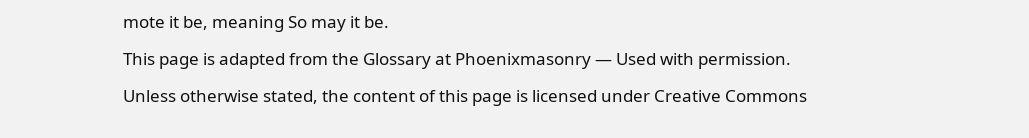mote it be, meaning So may it be.

This page is adapted from the Glossary at Phoenixmasonry — Used with permission.

Unless otherwise stated, the content of this page is licensed under Creative Commons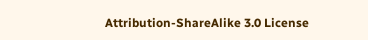Attribution-ShareAlike 3.0 License